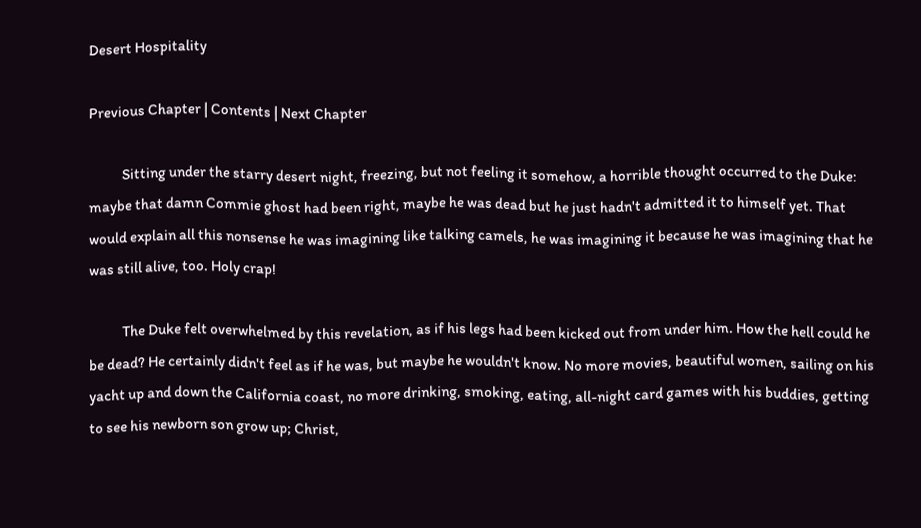Desert Hospitality

Previous Chapter | Contents | Next Chapter

           Sitting under the starry desert night, freezing, but not feeling it somehow, a horrible thought occurred to the Duke: maybe that damn Commie ghost had been right, maybe he was dead but he just hadn't admitted it to himself yet. That would explain all this nonsense he was imagining like talking camels, he was imagining it because he was imagining that he was still alive, too. Holy crap!

           The Duke felt overwhelmed by this revelation, as if his legs had been kicked out from under him. How the hell could he be dead? He certainly didn't feel as if he was, but maybe he wouldn't know. No more movies, beautiful women, sailing on his yacht up and down the California coast, no more drinking, smoking, eating, all-night card games with his buddies, getting to see his newborn son grow up; Christ,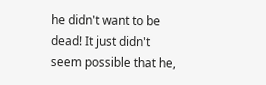he didn't want to be dead! It just didn't seem possible that he,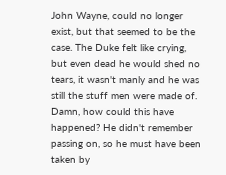John Wayne, could no longer exist, but that seemed to be the case. The Duke felt like crying, but even dead he would shed no tears, it wasn't manly and he was still the stuff men were made of. Damn, how could this have happened? He didn't remember passing on, so he must have been taken by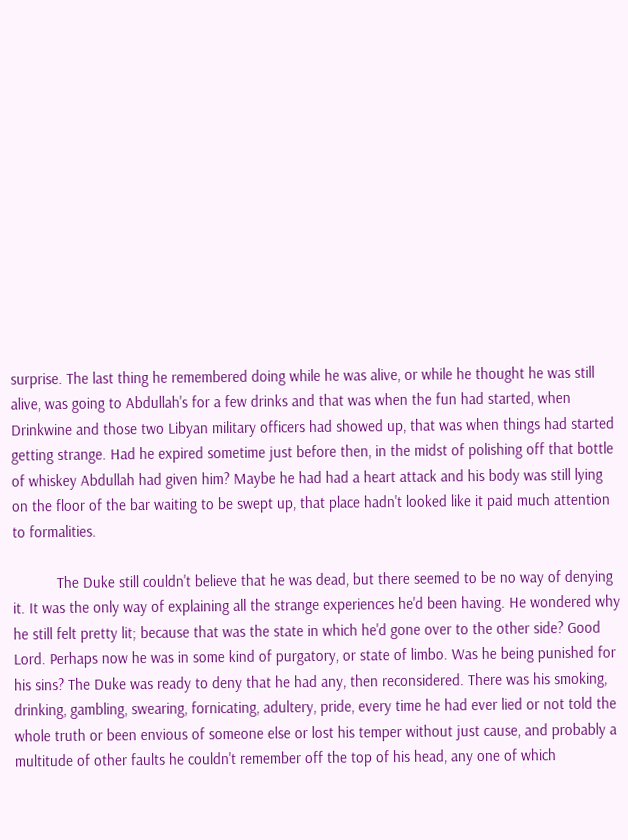surprise. The last thing he remembered doing while he was alive, or while he thought he was still alive, was going to Abdullah's for a few drinks and that was when the fun had started, when Drinkwine and those two Libyan military officers had showed up, that was when things had started getting strange. Had he expired sometime just before then, in the midst of polishing off that bottle of whiskey Abdullah had given him? Maybe he had had a heart attack and his body was still lying on the floor of the bar waiting to be swept up, that place hadn't looked like it paid much attention to formalities.

           The Duke still couldn't believe that he was dead, but there seemed to be no way of denying it. It was the only way of explaining all the strange experiences he'd been having. He wondered why he still felt pretty lit; because that was the state in which he'd gone over to the other side? Good Lord. Perhaps now he was in some kind of purgatory, or state of limbo. Was he being punished for his sins? The Duke was ready to deny that he had any, then reconsidered. There was his smoking, drinking, gambling, swearing, fornicating, adultery, pride, every time he had ever lied or not told the whole truth or been envious of someone else or lost his temper without just cause, and probably a multitude of other faults he couldn't remember off the top of his head, any one of which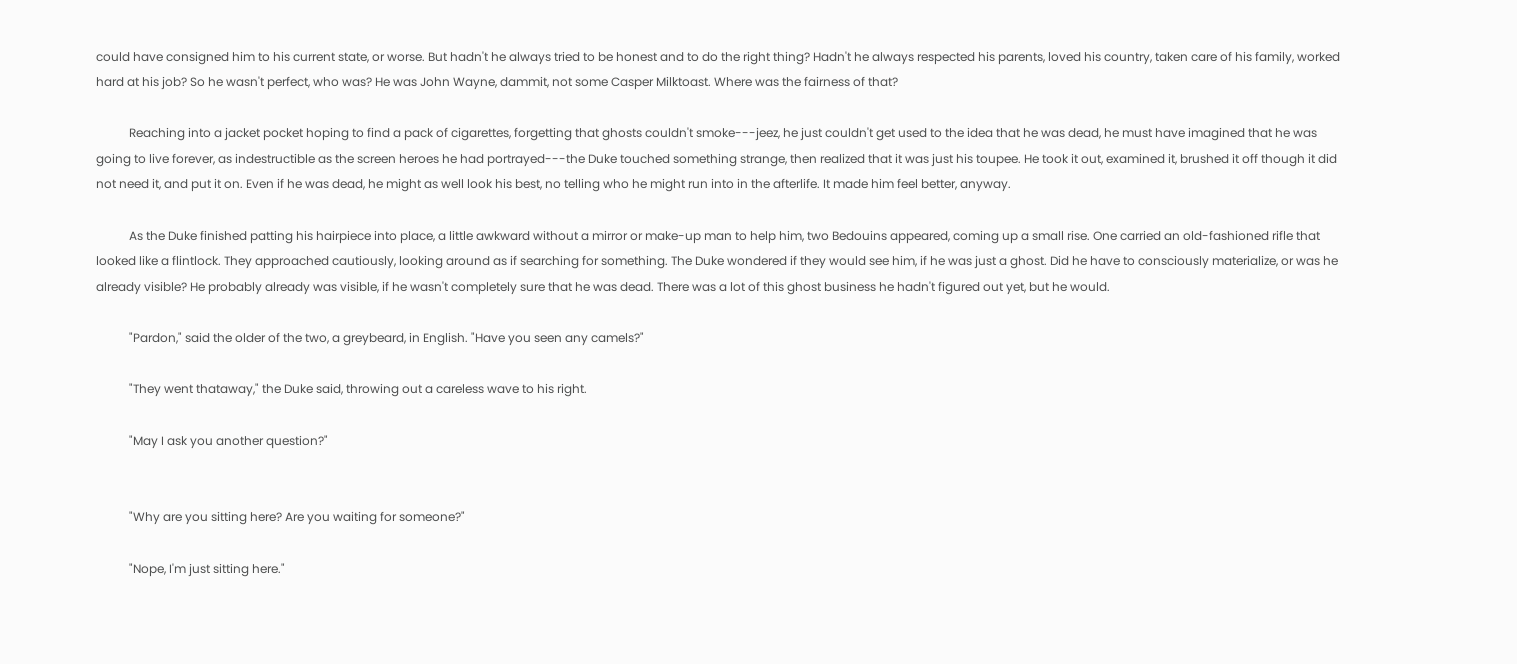could have consigned him to his current state, or worse. But hadn't he always tried to be honest and to do the right thing? Hadn't he always respected his parents, loved his country, taken care of his family, worked hard at his job? So he wasn't perfect, who was? He was John Wayne, dammit, not some Casper Milktoast. Where was the fairness of that?

           Reaching into a jacket pocket hoping to find a pack of cigarettes, forgetting that ghosts couldn't smoke---jeez, he just couldn't get used to the idea that he was dead, he must have imagined that he was going to live forever, as indestructible as the screen heroes he had portrayed---the Duke touched something strange, then realized that it was just his toupee. He took it out, examined it, brushed it off though it did not need it, and put it on. Even if he was dead, he might as well look his best, no telling who he might run into in the afterlife. It made him feel better, anyway.

           As the Duke finished patting his hairpiece into place, a little awkward without a mirror or make-up man to help him, two Bedouins appeared, coming up a small rise. One carried an old-fashioned rifle that looked like a flintlock. They approached cautiously, looking around as if searching for something. The Duke wondered if they would see him, if he was just a ghost. Did he have to consciously materialize, or was he already visible? He probably already was visible, if he wasn't completely sure that he was dead. There was a lot of this ghost business he hadn't figured out yet, but he would.

           "Pardon," said the older of the two, a greybeard, in English. "Have you seen any camels?"

           "They went thataway," the Duke said, throwing out a careless wave to his right.

           "May I ask you another question?"


           "Why are you sitting here? Are you waiting for someone?"

           "Nope, I'm just sitting here."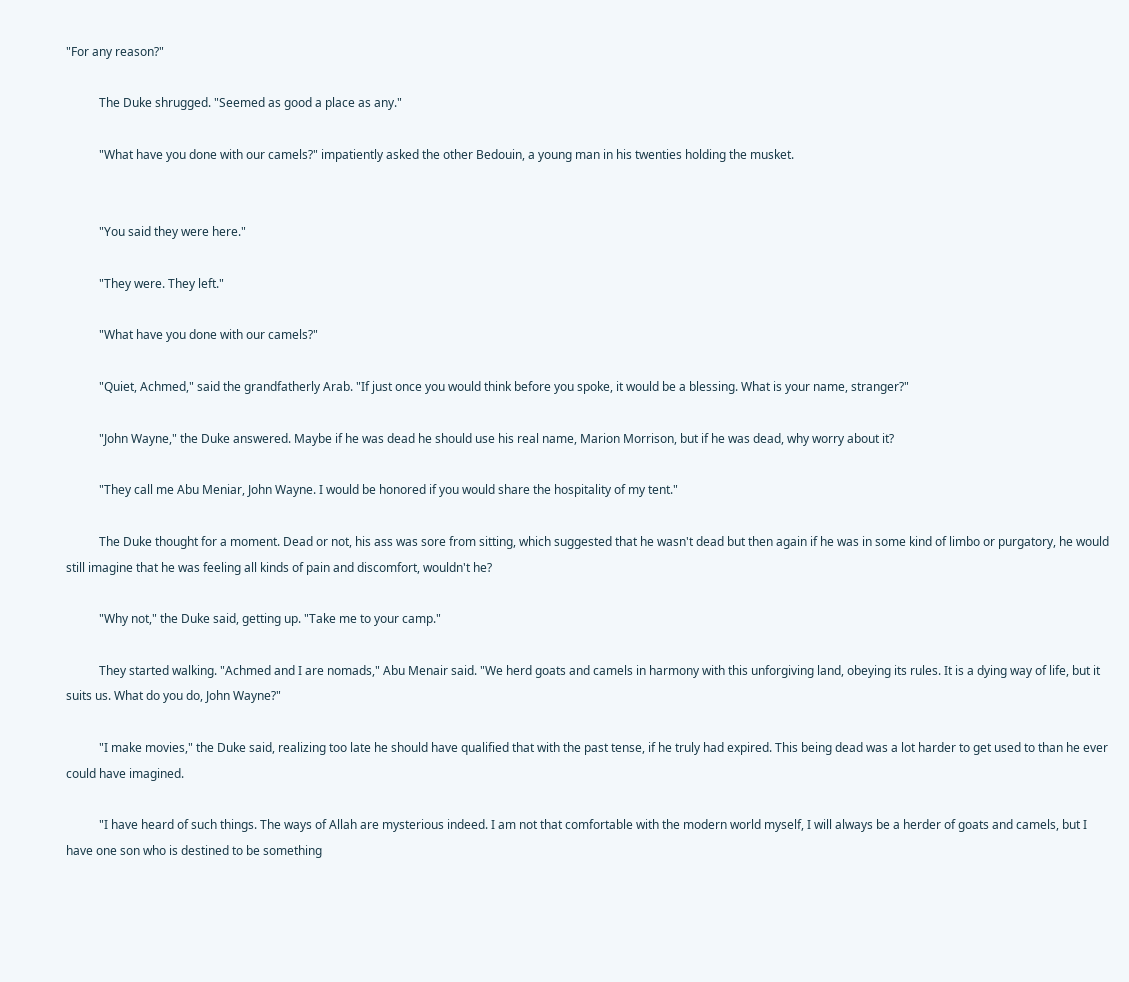"For any reason?"

           The Duke shrugged. "Seemed as good a place as any."

           "What have you done with our camels?" impatiently asked the other Bedouin, a young man in his twenties holding the musket.


           "You said they were here."

           "They were. They left."

           "What have you done with our camels?"

           "Quiet, Achmed," said the grandfatherly Arab. "If just once you would think before you spoke, it would be a blessing. What is your name, stranger?"

           "John Wayne," the Duke answered. Maybe if he was dead he should use his real name, Marion Morrison, but if he was dead, why worry about it?

           "They call me Abu Meniar, John Wayne. I would be honored if you would share the hospitality of my tent."

           The Duke thought for a moment. Dead or not, his ass was sore from sitting, which suggested that he wasn't dead but then again if he was in some kind of limbo or purgatory, he would still imagine that he was feeling all kinds of pain and discomfort, wouldn't he?

           "Why not," the Duke said, getting up. "Take me to your camp."

           They started walking. "Achmed and I are nomads," Abu Menair said. "We herd goats and camels in harmony with this unforgiving land, obeying its rules. It is a dying way of life, but it suits us. What do you do, John Wayne?"

           "I make movies," the Duke said, realizing too late he should have qualified that with the past tense, if he truly had expired. This being dead was a lot harder to get used to than he ever could have imagined.

           "I have heard of such things. The ways of Allah are mysterious indeed. I am not that comfortable with the modern world myself, I will always be a herder of goats and camels, but I have one son who is destined to be something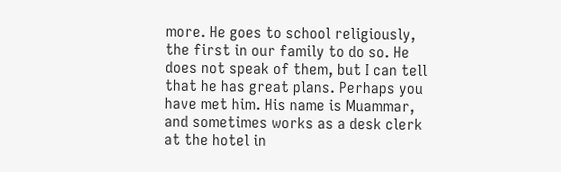more. He goes to school religiously, the first in our family to do so. He does not speak of them, but I can tell that he has great plans. Perhaps you have met him. His name is Muammar, and sometimes works as a desk clerk at the hotel in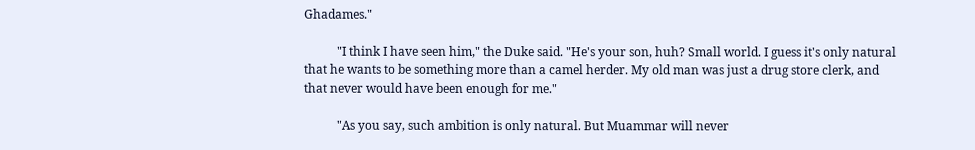Ghadames."

           "I think I have seen him," the Duke said. "He's your son, huh? Small world. I guess it's only natural that he wants to be something more than a camel herder. My old man was just a drug store clerk, and that never would have been enough for me."

           "As you say, such ambition is only natural. But Muammar will never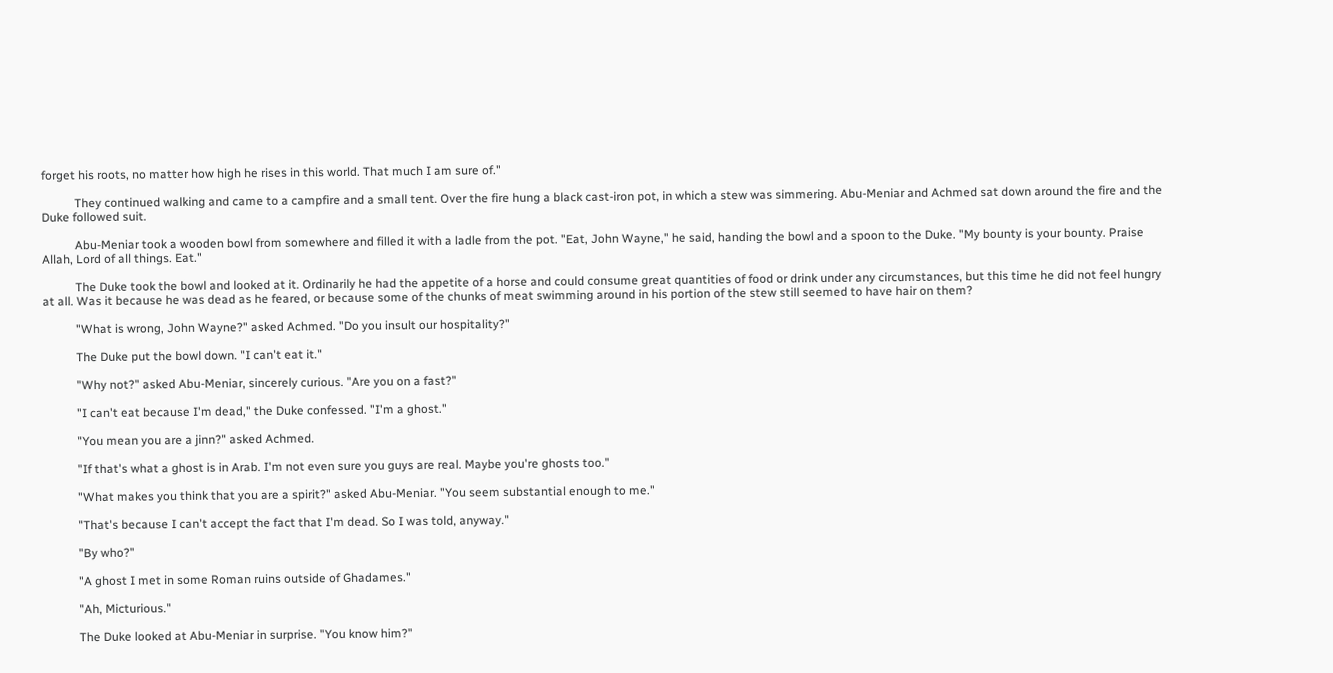forget his roots, no matter how high he rises in this world. That much I am sure of."

           They continued walking and came to a campfire and a small tent. Over the fire hung a black cast-iron pot, in which a stew was simmering. Abu-Meniar and Achmed sat down around the fire and the Duke followed suit.

           Abu-Meniar took a wooden bowl from somewhere and filled it with a ladle from the pot. "Eat, John Wayne," he said, handing the bowl and a spoon to the Duke. "My bounty is your bounty. Praise Allah, Lord of all things. Eat."

           The Duke took the bowl and looked at it. Ordinarily he had the appetite of a horse and could consume great quantities of food or drink under any circumstances, but this time he did not feel hungry at all. Was it because he was dead as he feared, or because some of the chunks of meat swimming around in his portion of the stew still seemed to have hair on them?

           "What is wrong, John Wayne?" asked Achmed. "Do you insult our hospitality?"

           The Duke put the bowl down. "I can't eat it."

           "Why not?" asked Abu-Meniar, sincerely curious. "Are you on a fast?"

           "I can't eat because I'm dead," the Duke confessed. "I'm a ghost."

           "You mean you are a jinn?" asked Achmed.

           "If that's what a ghost is in Arab. I'm not even sure you guys are real. Maybe you're ghosts too."

           "What makes you think that you are a spirit?" asked Abu-Meniar. "You seem substantial enough to me."

           "That's because I can't accept the fact that I'm dead. So I was told, anyway."

           "By who?"

           "A ghost I met in some Roman ruins outside of Ghadames."

           "Ah, Micturious."

           The Duke looked at Abu-Meniar in surprise. "You know him?"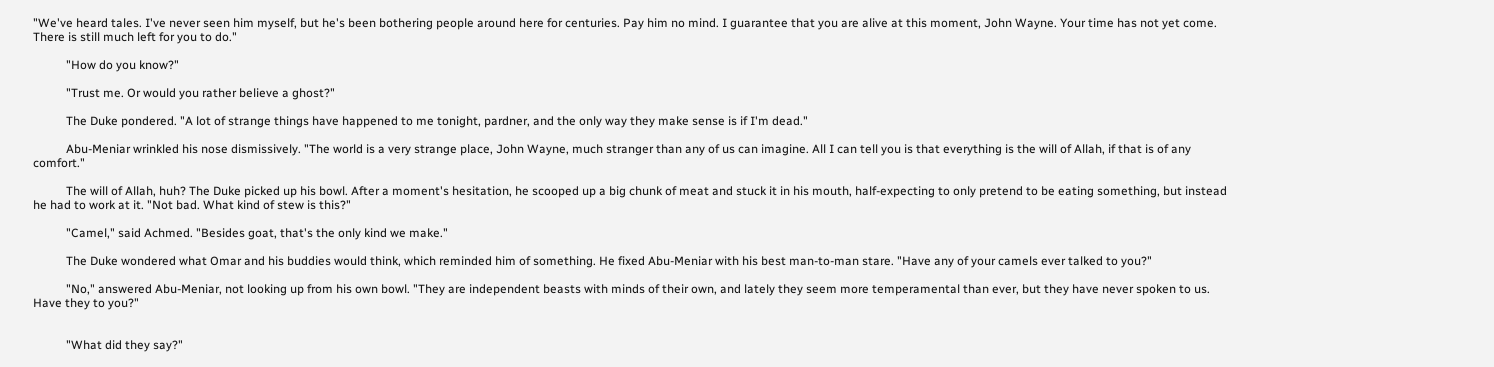"We've heard tales. I've never seen him myself, but he's been bothering people around here for centuries. Pay him no mind. I guarantee that you are alive at this moment, John Wayne. Your time has not yet come. There is still much left for you to do."

           "How do you know?"

           "Trust me. Or would you rather believe a ghost?"

           The Duke pondered. "A lot of strange things have happened to me tonight, pardner, and the only way they make sense is if I'm dead."

           Abu-Meniar wrinkled his nose dismissively. "The world is a very strange place, John Wayne, much stranger than any of us can imagine. All I can tell you is that everything is the will of Allah, if that is of any comfort."

           The will of Allah, huh? The Duke picked up his bowl. After a moment's hesitation, he scooped up a big chunk of meat and stuck it in his mouth, half-expecting to only pretend to be eating something, but instead he had to work at it. "Not bad. What kind of stew is this?"

           "Camel," said Achmed. "Besides goat, that's the only kind we make."

           The Duke wondered what Omar and his buddies would think, which reminded him of something. He fixed Abu-Meniar with his best man-to-man stare. "Have any of your camels ever talked to you?"

           "No," answered Abu-Meniar, not looking up from his own bowl. "They are independent beasts with minds of their own, and lately they seem more temperamental than ever, but they have never spoken to us. Have they to you?"


           "What did they say?"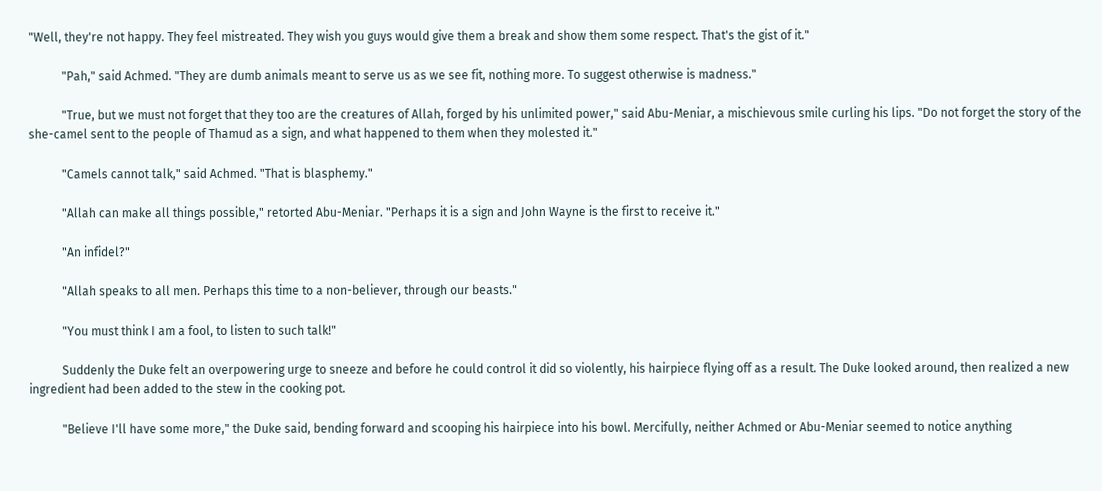"Well, they're not happy. They feel mistreated. They wish you guys would give them a break and show them some respect. That's the gist of it."

           "Pah," said Achmed. "They are dumb animals meant to serve us as we see fit, nothing more. To suggest otherwise is madness."

           "True, but we must not forget that they too are the creatures of Allah, forged by his unlimited power," said Abu-Meniar, a mischievous smile curling his lips. "Do not forget the story of the she-camel sent to the people of Thamud as a sign, and what happened to them when they molested it."

           "Camels cannot talk," said Achmed. "That is blasphemy."

           "Allah can make all things possible," retorted Abu-Meniar. "Perhaps it is a sign and John Wayne is the first to receive it."

           "An infidel?"

           "Allah speaks to all men. Perhaps this time to a non-believer, through our beasts."

           "You must think I am a fool, to listen to such talk!"

           Suddenly the Duke felt an overpowering urge to sneeze and before he could control it did so violently, his hairpiece flying off as a result. The Duke looked around, then realized a new ingredient had been added to the stew in the cooking pot.

           "Believe I'll have some more," the Duke said, bending forward and scooping his hairpiece into his bowl. Mercifully, neither Achmed or Abu-Meniar seemed to notice anything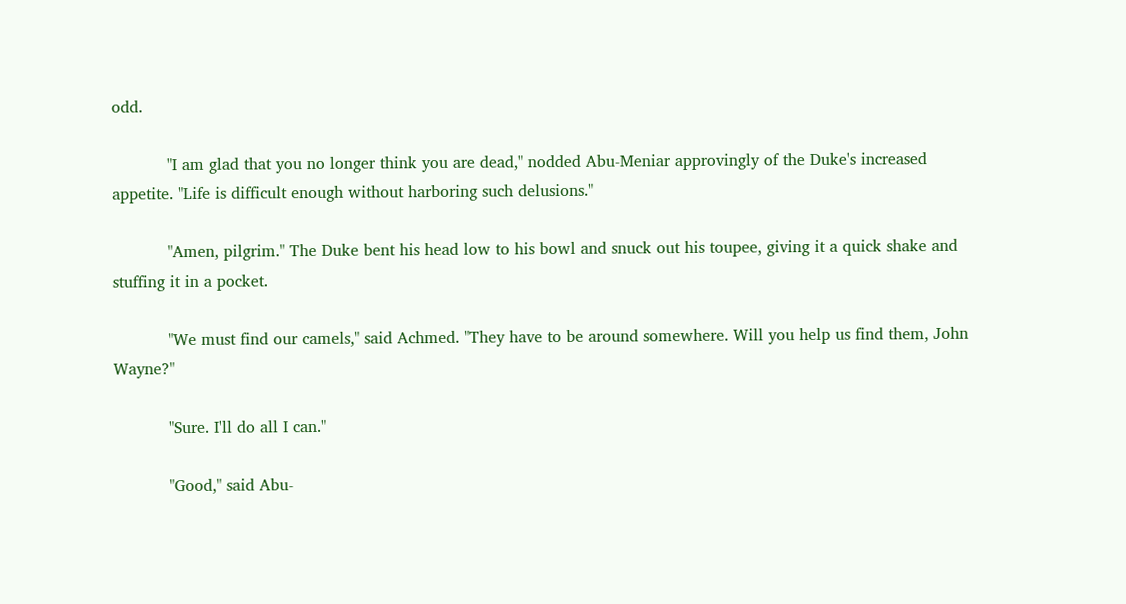odd.

           "I am glad that you no longer think you are dead," nodded Abu-Meniar approvingly of the Duke's increased appetite. "Life is difficult enough without harboring such delusions."

           "Amen, pilgrim." The Duke bent his head low to his bowl and snuck out his toupee, giving it a quick shake and stuffing it in a pocket.

           "We must find our camels," said Achmed. "They have to be around somewhere. Will you help us find them, John Wayne?"

           "Sure. I'll do all I can."

           "Good," said Abu-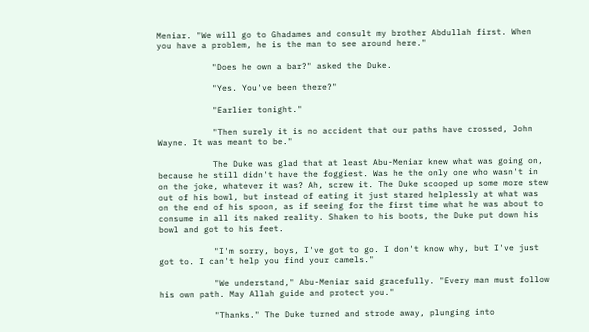Meniar. "We will go to Ghadames and consult my brother Abdullah first. When you have a problem, he is the man to see around here."

           "Does he own a bar?" asked the Duke.

           "Yes. You've been there?"

           "Earlier tonight."

           "Then surely it is no accident that our paths have crossed, John Wayne. It was meant to be."

           The Duke was glad that at least Abu-Meniar knew what was going on, because he still didn't have the foggiest. Was he the only one who wasn't in on the joke, whatever it was? Ah, screw it. The Duke scooped up some more stew out of his bowl, but instead of eating it just stared helplessly at what was on the end of his spoon, as if seeing for the first time what he was about to consume in all its naked reality. Shaken to his boots, the Duke put down his bowl and got to his feet.

           "I'm sorry, boys, I've got to go. I don't know why, but I've just got to. I can't help you find your camels."

           "We understand," Abu-Meniar said gracefully. "Every man must follow his own path. May Allah guide and protect you."

           "Thanks." The Duke turned and strode away, plunging into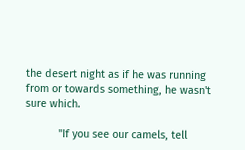the desert night as if he was running from or towards something, he wasn't sure which.

           "If you see our camels, tell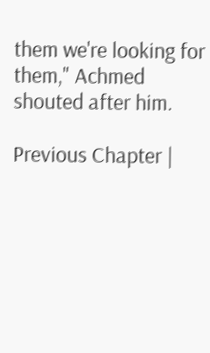them we're looking for them," Achmed shouted after him.

Previous Chapter |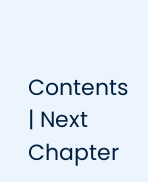Contents | Next Chapter